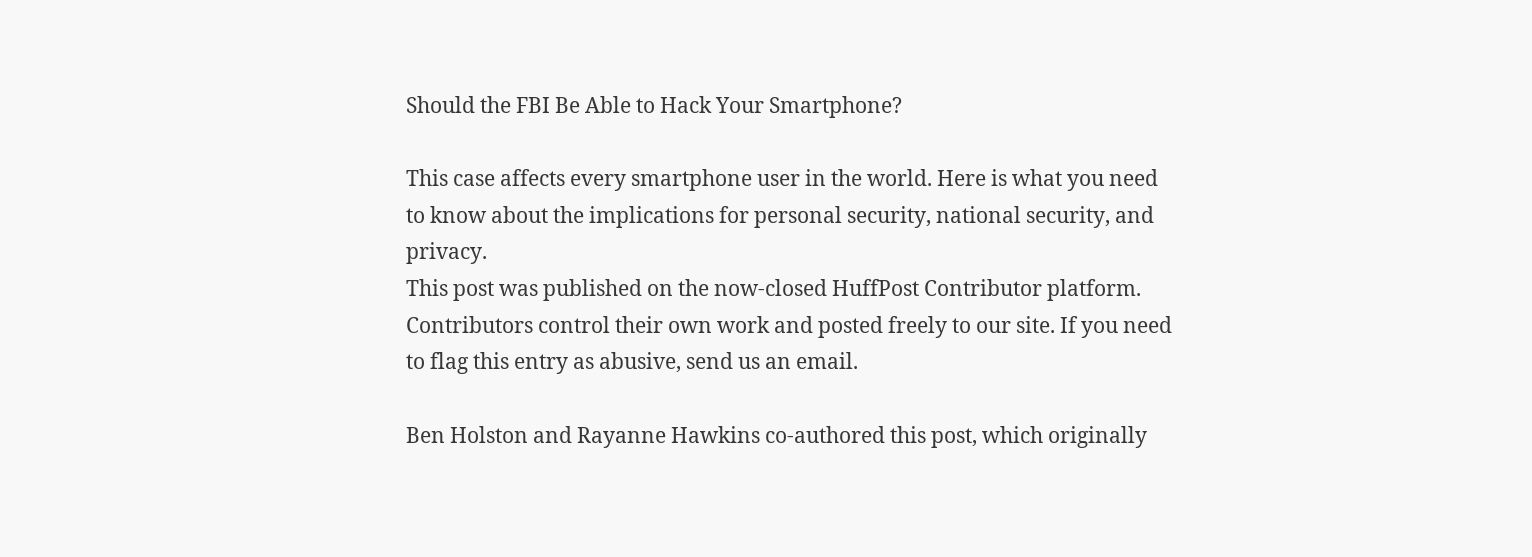Should the FBI Be Able to Hack Your Smartphone?

This case affects every smartphone user in the world. Here is what you need to know about the implications for personal security, national security, and privacy.
This post was published on the now-closed HuffPost Contributor platform. Contributors control their own work and posted freely to our site. If you need to flag this entry as abusive, send us an email.

Ben Holston and Rayanne Hawkins co-authored this post, which originally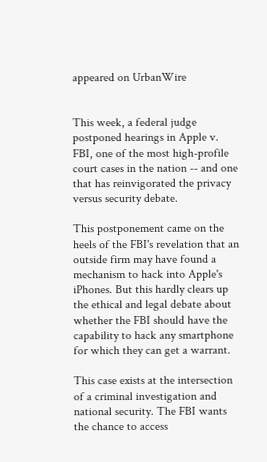appeared on UrbanWire


This week, a federal judge postponed hearings in Apple v. FBI, one of the most high-profile court cases in the nation -- and one that has reinvigorated the privacy versus security debate.

This postponement came on the heels of the FBI's revelation that an outside firm may have found a mechanism to hack into Apple's iPhones. But this hardly clears up the ethical and legal debate about whether the FBI should have the capability to hack any smartphone for which they can get a warrant.

This case exists at the intersection of a criminal investigation and national security. The FBI wants the chance to access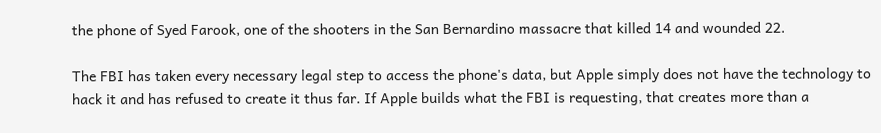the phone of Syed Farook, one of the shooters in the San Bernardino massacre that killed 14 and wounded 22.

The FBI has taken every necessary legal step to access the phone's data, but Apple simply does not have the technology to hack it and has refused to create it thus far. If Apple builds what the FBI is requesting, that creates more than a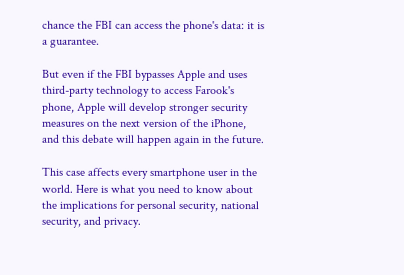chance the FBI can access the phone's data: it is a guarantee.

But even if the FBI bypasses Apple and uses third-party technology to access Farook's phone, Apple will develop stronger security measures on the next version of the iPhone, and this debate will happen again in the future.

This case affects every smartphone user in the world. Here is what you need to know about the implications for personal security, national security, and privacy.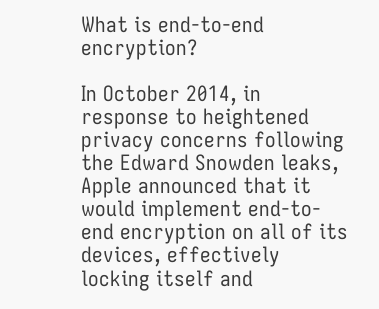What is end-to-end encryption?

In October 2014, in response to heightened privacy concerns following the Edward Snowden leaks, Apple announced that it would implement end-to-end encryption on all of its devices, effectively locking itself and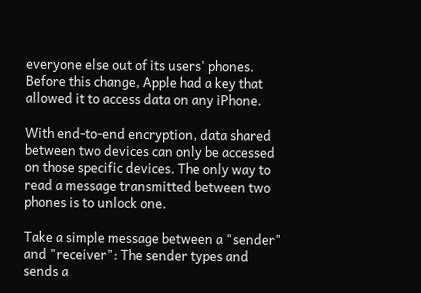everyone else out of its users' phones. Before this change, Apple had a key that allowed it to access data on any iPhone.

With end-to-end encryption, data shared between two devices can only be accessed on those specific devices. The only way to read a message transmitted between two phones is to unlock one.

Take a simple message between a "sender" and "receiver": The sender types and sends a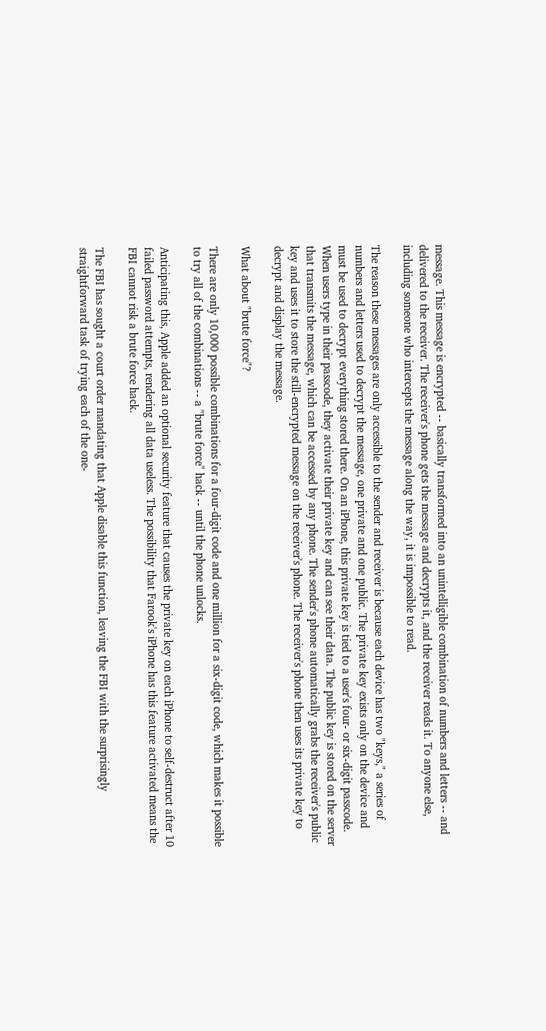message. This message is encrypted -- basically transformed into an unintelligible combination of numbers and letters -- and delivered to the receiver. The receiver's phone gets the message and decrypts it, and the receiver reads it. To anyone else, including someone who intercepts the message along the way, it is impossible to read.

The reason these messages are only accessible to the sender and receiver is because each device has two "keys," a series of numbers and letters used to decrypt the message, one private and one public. The private key exists only on the device and must be used to decrypt everything stored there. On an iPhone, this private key is tied to a user's four- or six-digit passcode. When users type in their passcode, they activate their private key and can see their data. The public key is stored on the server that transmits the message, which can be accessed by any phone. The sender's phone automatically grabs the receiver's public key and uses it to store the still-encrypted message on the receiver's phone. The receiver's phone then uses its private key to decrypt and display the message.

What about "brute force"?

There are only 10,000 possible combinations for a four-digit code and one million for a six-digit code, which makes it possible to try all of the combinations -- a "brute force" hack -- until the phone unlocks.

Anticipating this, Apple added an optional security feature that causes the private key on each iPhone to self-destruct after 10 failed password attempts, rendering all data useless. The possibility that Farook's iPhone has this feature activated means the FBI cannot risk a brute force hack.

The FBI has sought a court order mandating that Apple disable this function, leaving the FBI with the surprisingly straightforward task of trying each of the one-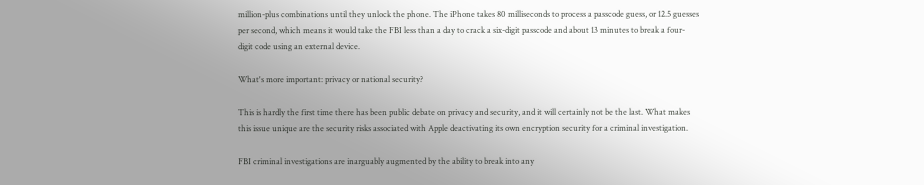million-plus combinations until they unlock the phone. The iPhone takes 80 milliseconds to process a passcode guess, or 12.5 guesses per second, which means it would take the FBI less than a day to crack a six-digit passcode and about 13 minutes to break a four-digit code using an external device.

What's more important: privacy or national security?

This is hardly the first time there has been public debate on privacy and security, and it will certainly not be the last. What makes this issue unique are the security risks associated with Apple deactivating its own encryption security for a criminal investigation.

FBI criminal investigations are inarguably augmented by the ability to break into any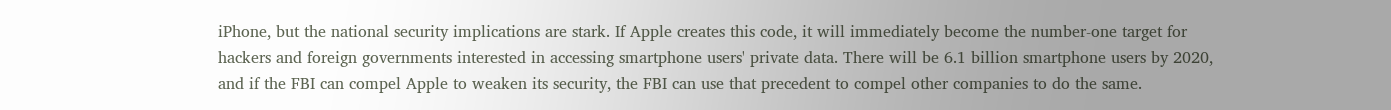iPhone, but the national security implications are stark. If Apple creates this code, it will immediately become the number-one target for hackers and foreign governments interested in accessing smartphone users' private data. There will be 6.1 billion smartphone users by 2020, and if the FBI can compel Apple to weaken its security, the FBI can use that precedent to compel other companies to do the same.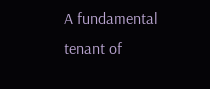A fundamental tenant of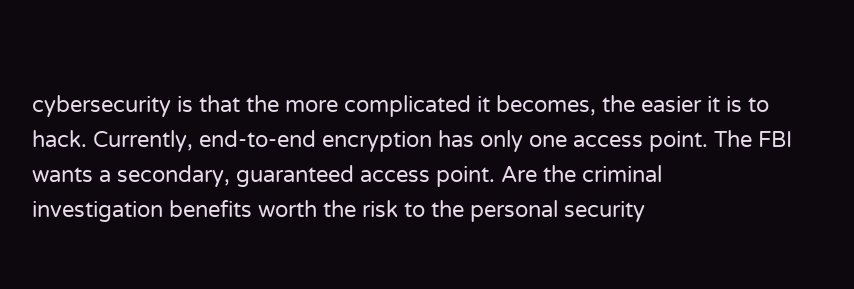cybersecurity is that the more complicated it becomes, the easier it is to hack. Currently, end-to-end encryption has only one access point. The FBI wants a secondary, guaranteed access point. Are the criminal investigation benefits worth the risk to the personal security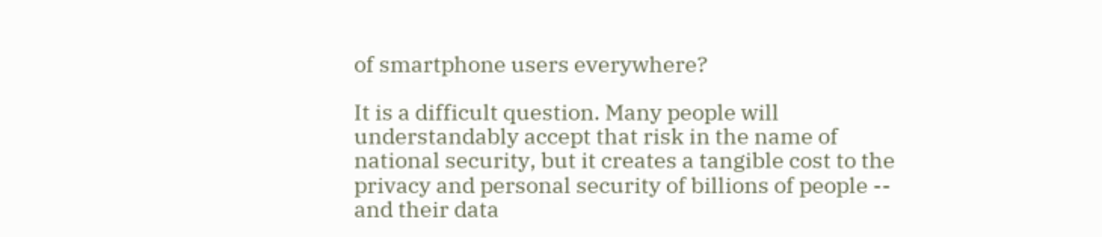of smartphone users everywhere?

It is a difficult question. Many people will understandably accept that risk in the name of national security, but it creates a tangible cost to the privacy and personal security of billions of people -- and their data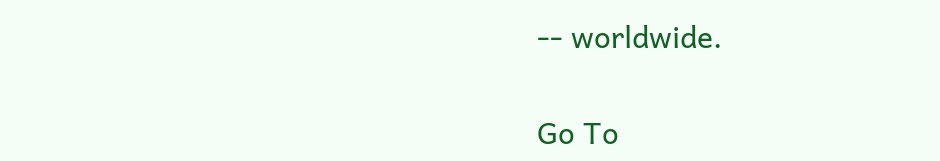-- worldwide.

Go To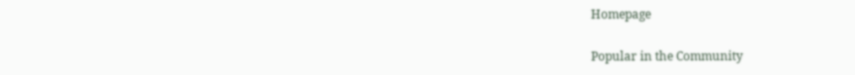Homepage

Popular in the Community